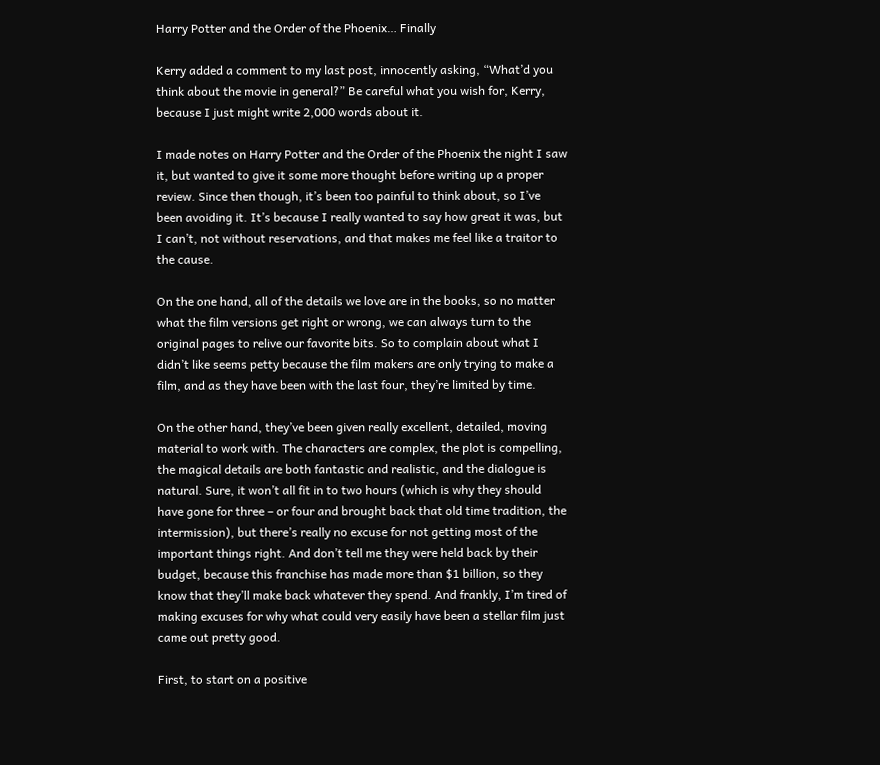Harry Potter and the Order of the Phoenix… Finally

Kerry added a comment to my last post, innocently asking, “What’d you think about the movie in general?” Be careful what you wish for, Kerry, because I just might write 2,000 words about it.

I made notes on Harry Potter and the Order of the Phoenix the night I saw it, but wanted to give it some more thought before writing up a proper review. Since then though, it’s been too painful to think about, so I’ve been avoiding it. It’s because I really wanted to say how great it was, but I can’t, not without reservations, and that makes me feel like a traitor to the cause.

On the one hand, all of the details we love are in the books, so no matter what the film versions get right or wrong, we can always turn to the original pages to relive our favorite bits. So to complain about what I didn’t like seems petty because the film makers are only trying to make a film, and as they have been with the last four, they’re limited by time.

On the other hand, they’ve been given really excellent, detailed, moving material to work with. The characters are complex, the plot is compelling, the magical details are both fantastic and realistic, and the dialogue is natural. Sure, it won’t all fit in to two hours (which is why they should have gone for three – or four and brought back that old time tradition, the intermission), but there’s really no excuse for not getting most of the important things right. And don’t tell me they were held back by their budget, because this franchise has made more than $1 billion, so they know that they’ll make back whatever they spend. And frankly, I’m tired of making excuses for why what could very easily have been a stellar film just came out pretty good.

First, to start on a positive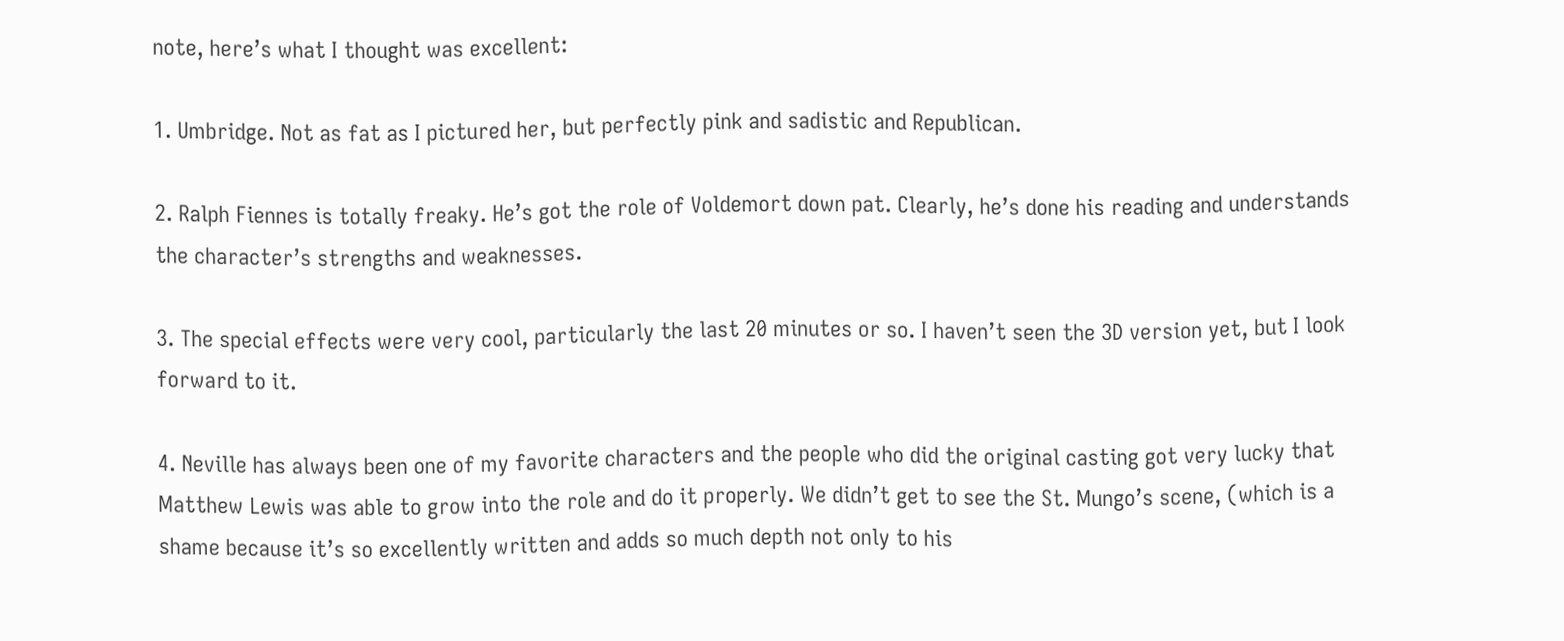note, here’s what I thought was excellent:

1. Umbridge. Not as fat as I pictured her, but perfectly pink and sadistic and Republican.

2. Ralph Fiennes is totally freaky. He’s got the role of Voldemort down pat. Clearly, he’s done his reading and understands the character’s strengths and weaknesses.

3. The special effects were very cool, particularly the last 20 minutes or so. I haven’t seen the 3D version yet, but I look forward to it.

4. Neville has always been one of my favorite characters and the people who did the original casting got very lucky that Matthew Lewis was able to grow into the role and do it properly. We didn’t get to see the St. Mungo’s scene, (which is a shame because it’s so excellently written and adds so much depth not only to his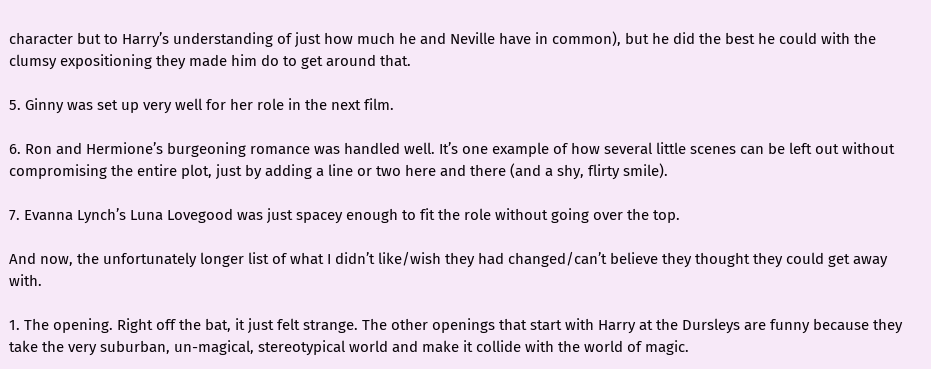character but to Harry’s understanding of just how much he and Neville have in common), but he did the best he could with the clumsy expositioning they made him do to get around that.

5. Ginny was set up very well for her role in the next film.

6. Ron and Hermione’s burgeoning romance was handled well. It’s one example of how several little scenes can be left out without compromising the entire plot, just by adding a line or two here and there (and a shy, flirty smile).

7. Evanna Lynch’s Luna Lovegood was just spacey enough to fit the role without going over the top.

And now, the unfortunately longer list of what I didn’t like/wish they had changed/can’t believe they thought they could get away with.

1. The opening. Right off the bat, it just felt strange. The other openings that start with Harry at the Dursleys are funny because they take the very suburban, un-magical, stereotypical world and make it collide with the world of magic.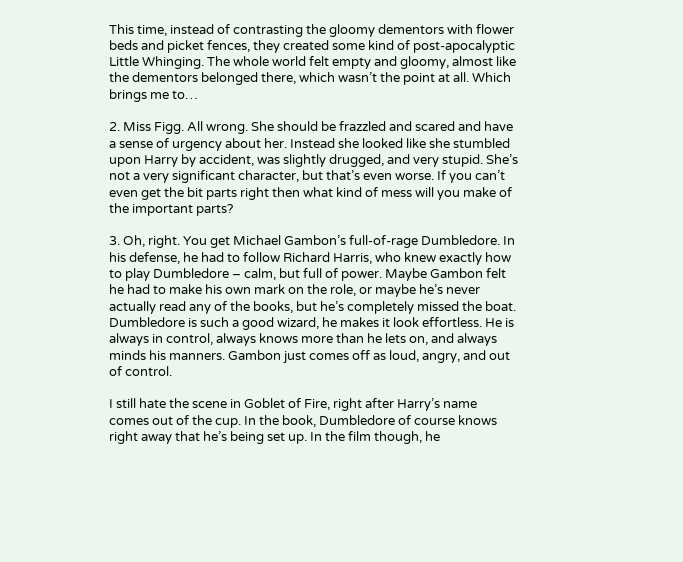This time, instead of contrasting the gloomy dementors with flower beds and picket fences, they created some kind of post-apocalyptic Little Whinging. The whole world felt empty and gloomy, almost like the dementors belonged there, which wasn’t the point at all. Which brings me to…

2. Miss Figg. All wrong. She should be frazzled and scared and have a sense of urgency about her. Instead she looked like she stumbled upon Harry by accident, was slightly drugged, and very stupid. She’s not a very significant character, but that’s even worse. If you can’t even get the bit parts right then what kind of mess will you make of the important parts?

3. Oh, right. You get Michael Gambon’s full-of-rage Dumbledore. In his defense, he had to follow Richard Harris, who knew exactly how to play Dumbledore – calm, but full of power. Maybe Gambon felt he had to make his own mark on the role, or maybe he’s never actually read any of the books, but he’s completely missed the boat. Dumbledore is such a good wizard, he makes it look effortless. He is always in control, always knows more than he lets on, and always minds his manners. Gambon just comes off as loud, angry, and out of control.

I still hate the scene in Goblet of Fire, right after Harry’s name comes out of the cup. In the book, Dumbledore of course knows right away that he’s being set up. In the film though, he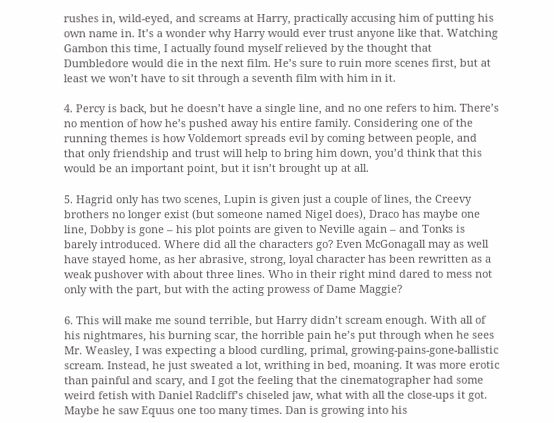rushes in, wild-eyed, and screams at Harry, practically accusing him of putting his own name in. It’s a wonder why Harry would ever trust anyone like that. Watching Gambon this time, I actually found myself relieved by the thought that Dumbledore would die in the next film. He’s sure to ruin more scenes first, but at least we won’t have to sit through a seventh film with him in it.

4. Percy is back, but he doesn’t have a single line, and no one refers to him. There’s no mention of how he’s pushed away his entire family. Considering one of the running themes is how Voldemort spreads evil by coming between people, and that only friendship and trust will help to bring him down, you’d think that this would be an important point, but it isn’t brought up at all.

5. Hagrid only has two scenes, Lupin is given just a couple of lines, the Creevy brothers no longer exist (but someone named Nigel does), Draco has maybe one line, Dobby is gone – his plot points are given to Neville again – and Tonks is barely introduced. Where did all the characters go? Even McGonagall may as well have stayed home, as her abrasive, strong, loyal character has been rewritten as a weak pushover with about three lines. Who in their right mind dared to mess not only with the part, but with the acting prowess of Dame Maggie?

6. This will make me sound terrible, but Harry didn’t scream enough. With all of his nightmares, his burning scar, the horrible pain he’s put through when he sees Mr. Weasley, I was expecting a blood curdling, primal, growing-pains-gone-ballistic scream. Instead, he just sweated a lot, writhing in bed, moaning. It was more erotic than painful and scary, and I got the feeling that the cinematographer had some weird fetish with Daniel Radcliff’s chiseled jaw, what with all the close-ups it got. Maybe he saw Equus one too many times. Dan is growing into his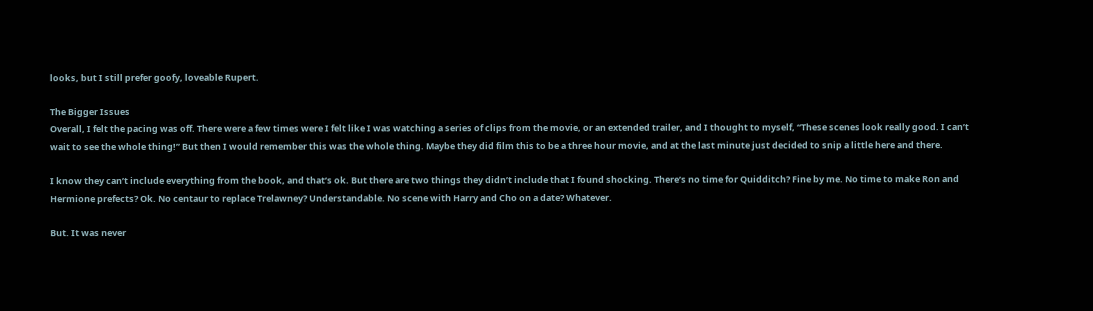looks, but I still prefer goofy, loveable Rupert.

The Bigger Issues
Overall, I felt the pacing was off. There were a few times were I felt like I was watching a series of clips from the movie, or an extended trailer, and I thought to myself, “These scenes look really good. I can’t wait to see the whole thing!” But then I would remember this was the whole thing. Maybe they did film this to be a three hour movie, and at the last minute just decided to snip a little here and there.

I know they can’t include everything from the book, and that’s ok. But there are two things they didn’t include that I found shocking. There’s no time for Quidditch? Fine by me. No time to make Ron and Hermione prefects? Ok. No centaur to replace Trelawney? Understandable. No scene with Harry and Cho on a date? Whatever.

But. It was never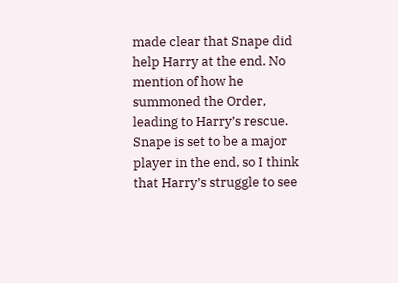made clear that Snape did help Harry at the end. No mention of how he summoned the Order, leading to Harry’s rescue. Snape is set to be a major player in the end, so I think that Harry’s struggle to see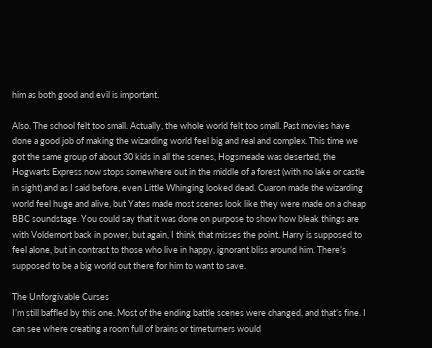him as both good and evil is important.

Also. The school felt too small. Actually, the whole world felt too small. Past movies have done a good job of making the wizarding world feel big and real and complex. This time we got the same group of about 30 kids in all the scenes, Hogsmeade was deserted, the Hogwarts Express now stops somewhere out in the middle of a forest (with no lake or castle in sight) and as I said before, even Little Whinging looked dead. Cuaron made the wizarding world feel huge and alive, but Yates made most scenes look like they were made on a cheap BBC soundstage. You could say that it was done on purpose to show how bleak things are with Voldemort back in power, but again, I think that misses the point. Harry is supposed to feel alone, but in contrast to those who live in happy, ignorant bliss around him. There’s supposed to be a big world out there for him to want to save.

The Unforgivable Curses
I’m still baffled by this one. Most of the ending battle scenes were changed, and that’s fine. I can see where creating a room full of brains or timeturners would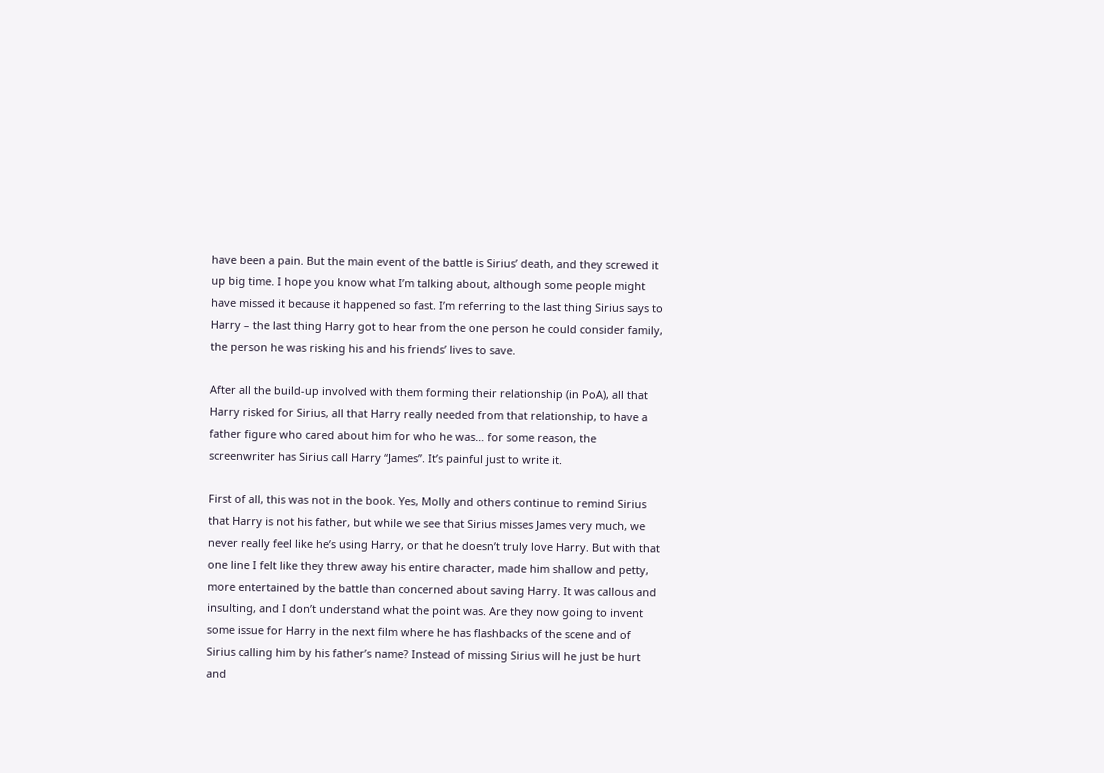have been a pain. But the main event of the battle is Sirius’ death, and they screwed it up big time. I hope you know what I’m talking about, although some people might have missed it because it happened so fast. I’m referring to the last thing Sirius says to Harry – the last thing Harry got to hear from the one person he could consider family, the person he was risking his and his friends’ lives to save.

After all the build-up involved with them forming their relationship (in PoA), all that Harry risked for Sirius, all that Harry really needed from that relationship, to have a father figure who cared about him for who he was… for some reason, the screenwriter has Sirius call Harry “James”. It’s painful just to write it.

First of all, this was not in the book. Yes, Molly and others continue to remind Sirius that Harry is not his father, but while we see that Sirius misses James very much, we never really feel like he’s using Harry, or that he doesn’t truly love Harry. But with that one line I felt like they threw away his entire character, made him shallow and petty, more entertained by the battle than concerned about saving Harry. It was callous and insulting, and I don’t understand what the point was. Are they now going to invent some issue for Harry in the next film where he has flashbacks of the scene and of Sirius calling him by his father’s name? Instead of missing Sirius will he just be hurt and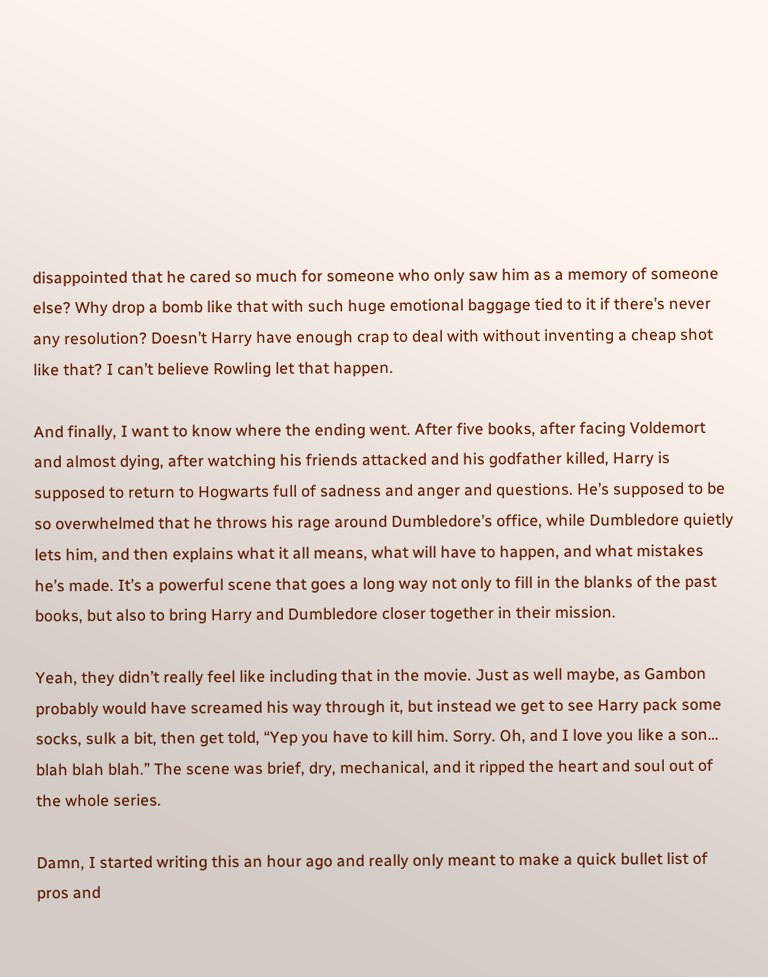disappointed that he cared so much for someone who only saw him as a memory of someone else? Why drop a bomb like that with such huge emotional baggage tied to it if there’s never any resolution? Doesn’t Harry have enough crap to deal with without inventing a cheap shot like that? I can’t believe Rowling let that happen.

And finally, I want to know where the ending went. After five books, after facing Voldemort and almost dying, after watching his friends attacked and his godfather killed, Harry is supposed to return to Hogwarts full of sadness and anger and questions. He’s supposed to be so overwhelmed that he throws his rage around Dumbledore’s office, while Dumbledore quietly lets him, and then explains what it all means, what will have to happen, and what mistakes he’s made. It’s a powerful scene that goes a long way not only to fill in the blanks of the past books, but also to bring Harry and Dumbledore closer together in their mission.

Yeah, they didn’t really feel like including that in the movie. Just as well maybe, as Gambon probably would have screamed his way through it, but instead we get to see Harry pack some socks, sulk a bit, then get told, “Yep you have to kill him. Sorry. Oh, and I love you like a son… blah blah blah.” The scene was brief, dry, mechanical, and it ripped the heart and soul out of the whole series.

Damn, I started writing this an hour ago and really only meant to make a quick bullet list of pros and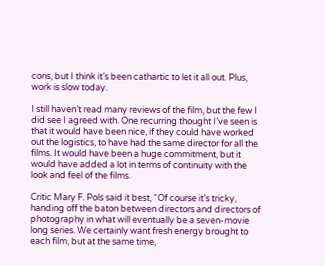cons, but I think it’s been cathartic to let it all out. Plus, work is slow today.

I still haven’t read many reviews of the film, but the few I did see I agreed with. One recurring thought I’ve seen is that it would have been nice, if they could have worked out the logistics, to have had the same director for all the films. It would have been a huge commitment, but it would have added a lot in terms of continuity with the look and feel of the films.

Critic Mary F. Pols said it best, “Of course it’s tricky, handing off the baton between directors and directors of photography in what will eventually be a seven-movie long series. We certainly want fresh energy brought to each film, but at the same time,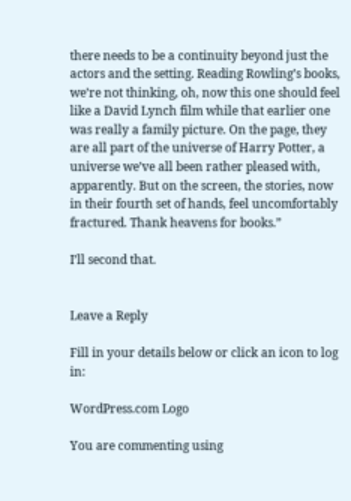there needs to be a continuity beyond just the actors and the setting. Reading Rowling’s books, we’re not thinking, oh, now this one should feel like a David Lynch film while that earlier one was really a family picture. On the page, they are all part of the universe of Harry Potter, a universe we’ve all been rather pleased with, apparently. But on the screen, the stories, now in their fourth set of hands, feel uncomfortably fractured. Thank heavens for books.”

I’ll second that.


Leave a Reply

Fill in your details below or click an icon to log in:

WordPress.com Logo

You are commenting using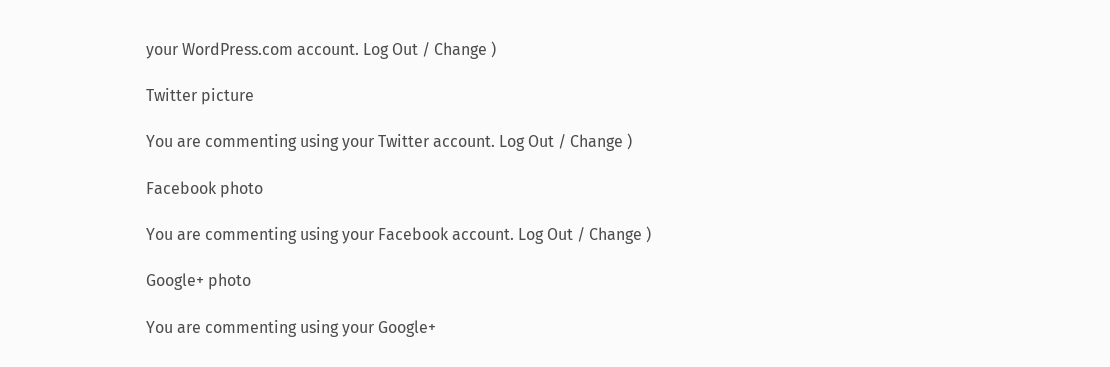your WordPress.com account. Log Out / Change )

Twitter picture

You are commenting using your Twitter account. Log Out / Change )

Facebook photo

You are commenting using your Facebook account. Log Out / Change )

Google+ photo

You are commenting using your Google+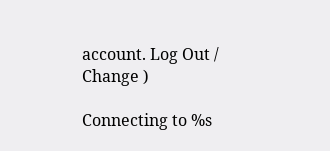account. Log Out / Change )

Connecting to %s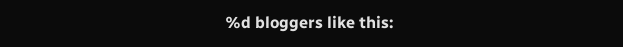%d bloggers like this: